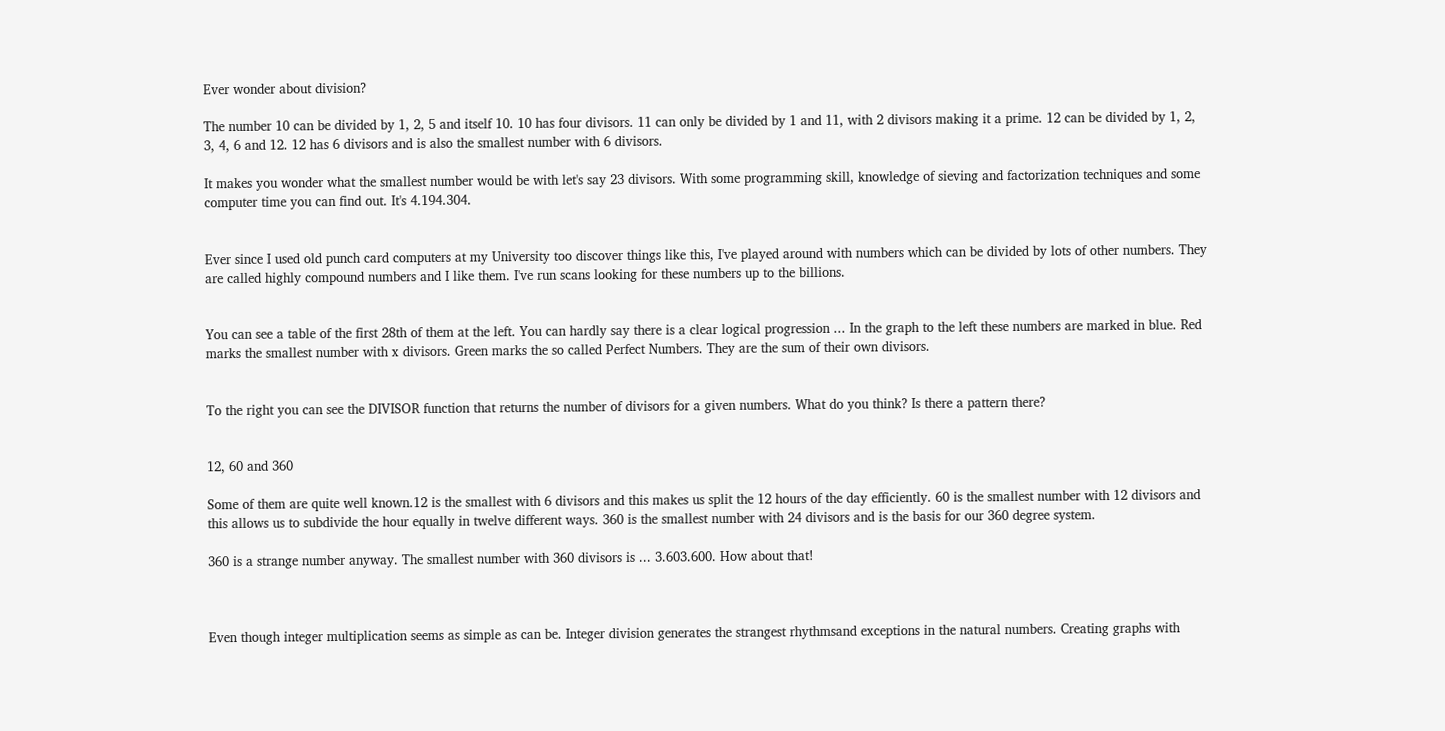Ever wonder about division?

The number 10 can be divided by 1, 2, 5 and itself 10. 10 has four divisors. 11 can only be divided by 1 and 11, with 2 divisors making it a prime. 12 can be divided by 1, 2, 3, 4, 6 and 12. 12 has 6 divisors and is also the smallest number with 6 divisors.

It makes you wonder what the smallest number would be with let's say 23 divisors. With some programming skill, knowledge of sieving and factorization techniques and some computer time you can find out. It's 4.194.304.


Ever since I used old punch card computers at my University too discover things like this, I've played around with numbers which can be divided by lots of other numbers. They are called highly compound numbers and I like them. I've run scans looking for these numbers up to the billions.


You can see a table of the first 28th of them at the left. You can hardly say there is a clear logical progression ... In the graph to the left these numbers are marked in blue. Red marks the smallest number with x divisors. Green marks the so called Perfect Numbers. They are the sum of their own divisors.


To the right you can see the DIVISOR function that returns the number of divisors for a given numbers. What do you think? Is there a pattern there?


12, 60 and 360

Some of them are quite well known.12 is the smallest with 6 divisors and this makes us split the 12 hours of the day efficiently. 60 is the smallest number with 12 divisors and this allows us to subdivide the hour equally in twelve different ways. 360 is the smallest number with 24 divisors and is the basis for our 360 degree system.

360 is a strange number anyway. The smallest number with 360 divisors is ... 3.603.600. How about that!



Even though integer multiplication seems as simple as can be. Integer division generates the strangest rhythmsand exceptions in the natural numbers. Creating graphs with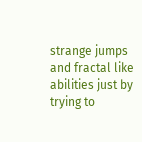strange jumps and fractal like abilities just by trying to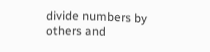divide numbers by others and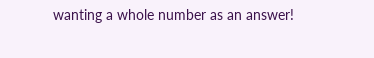wanting a whole number as an answer!